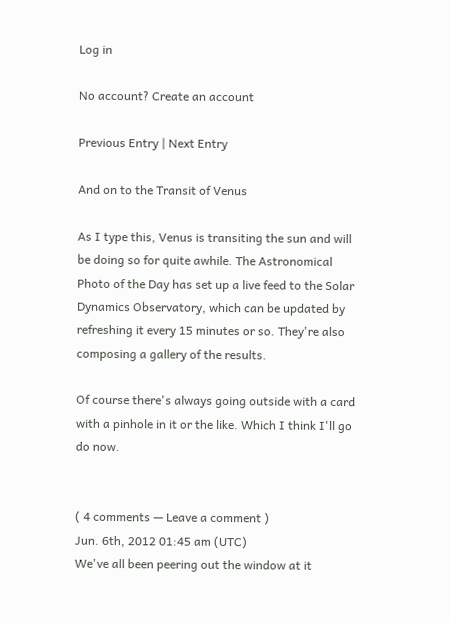Log in

No account? Create an account

Previous Entry | Next Entry

And on to the Transit of Venus

As I type this, Venus is transiting the sun and will be doing so for quite awhile. The Astronomical Photo of the Day has set up a live feed to the Solar Dynamics Observatory, which can be updated by refreshing it every 15 minutes or so. They're also composing a gallery of the results.

Of course there's always going outside with a card with a pinhole in it or the like. Which I think I'll go do now.


( 4 comments — Leave a comment )
Jun. 6th, 2012 01:45 am (UTC)
We've all been peering out the window at it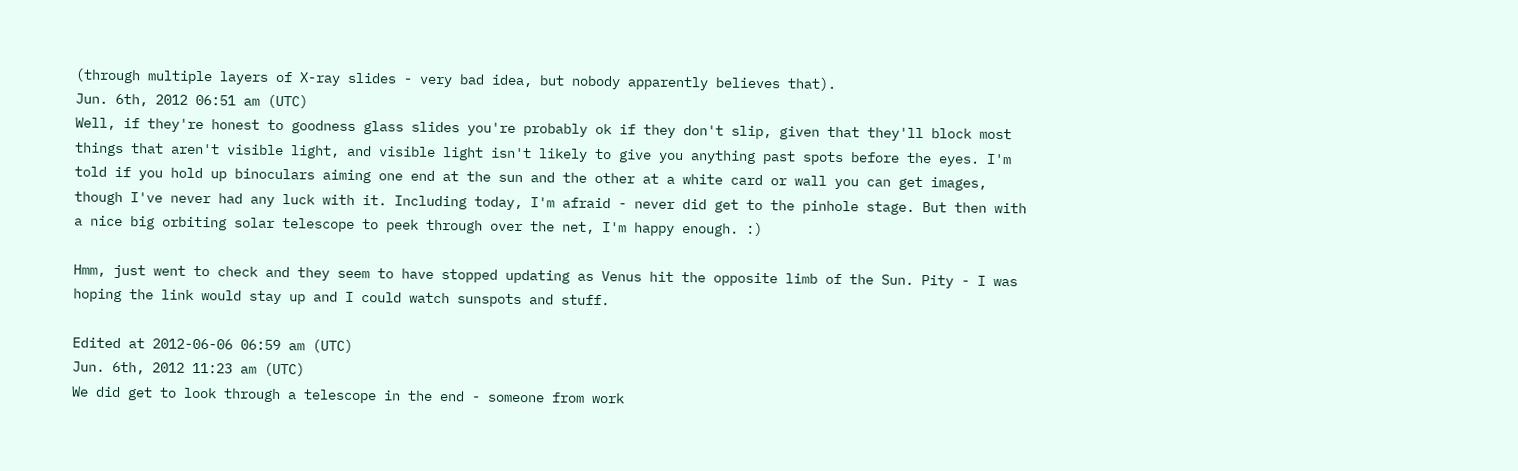(through multiple layers of X-ray slides - very bad idea, but nobody apparently believes that).
Jun. 6th, 2012 06:51 am (UTC)
Well, if they're honest to goodness glass slides you're probably ok if they don't slip, given that they'll block most things that aren't visible light, and visible light isn't likely to give you anything past spots before the eyes. I'm told if you hold up binoculars aiming one end at the sun and the other at a white card or wall you can get images, though I've never had any luck with it. Including today, I'm afraid - never did get to the pinhole stage. But then with a nice big orbiting solar telescope to peek through over the net, I'm happy enough. :)

Hmm, just went to check and they seem to have stopped updating as Venus hit the opposite limb of the Sun. Pity - I was hoping the link would stay up and I could watch sunspots and stuff.

Edited at 2012-06-06 06:59 am (UTC)
Jun. 6th, 2012 11:23 am (UTC)
We did get to look through a telescope in the end - someone from work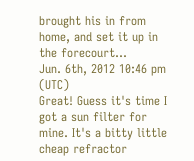brought his in from home, and set it up in the forecourt...
Jun. 6th, 2012 10:46 pm (UTC)
Great! Guess it's time I got a sun filter for mine. It's a bitty little cheap refractor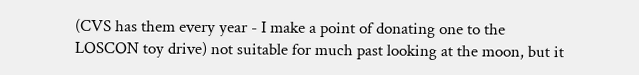(CVS has them every year - I make a point of donating one to the LOSCON toy drive) not suitable for much past looking at the moon, but it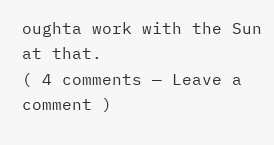oughta work with the Sun at that.
( 4 comments — Leave a comment )